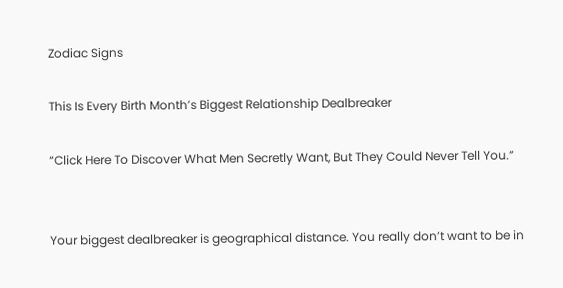Zodiac Signs

This Is Every Birth Month’s Biggest Relationship Dealbreaker

“Click Here To Discover What Men Secretly Want, But They Could Never Tell You.”


Your biggest dealbreaker is geographical distance. You really don’t want to be in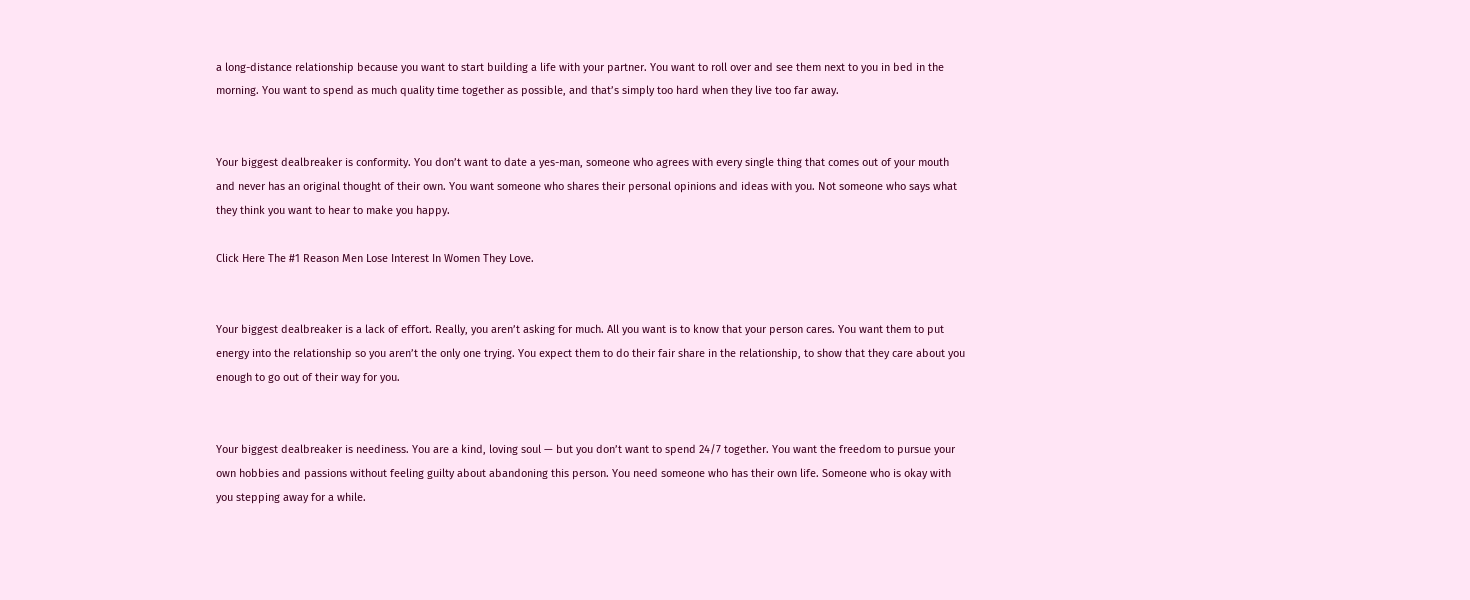a long-distance relationship because you want to start building a life with your partner. You want to roll over and see them next to you in bed in the morning. You want to spend as much quality time together as possible, and that’s simply too hard when they live too far away.


Your biggest dealbreaker is conformity. You don’t want to date a yes-man, someone who agrees with every single thing that comes out of your mouth and never has an original thought of their own. You want someone who shares their personal opinions and ideas with you. Not someone who says what they think you want to hear to make you happy.

Click Here The #1 Reason Men Lose Interest In Women They Love.


Your biggest dealbreaker is a lack of effort. Really, you aren’t asking for much. All you want is to know that your person cares. You want them to put energy into the relationship so you aren’t the only one trying. You expect them to do their fair share in the relationship, to show that they care about you enough to go out of their way for you.


Your biggest dealbreaker is neediness. You are a kind, loving soul — but you don’t want to spend 24/7 together. You want the freedom to pursue your own hobbies and passions without feeling guilty about abandoning this person. You need someone who has their own life. Someone who is okay with you stepping away for a while.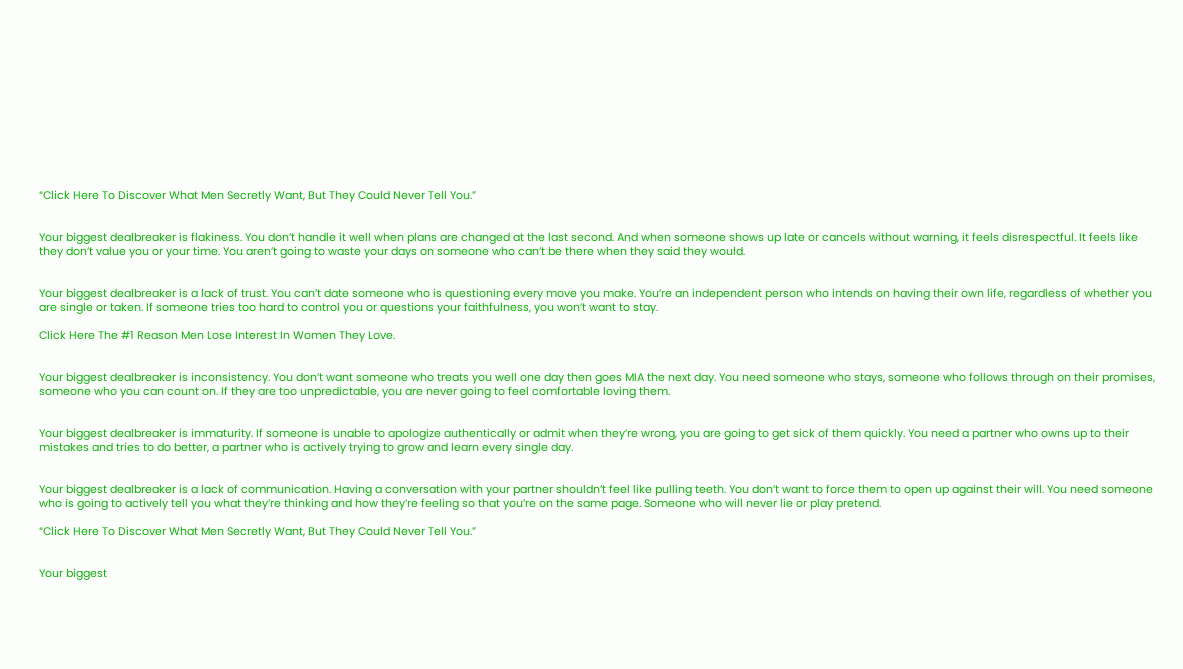“Click Here To Discover What Men Secretly Want, But They Could Never Tell You.”


Your biggest dealbreaker is flakiness. You don’t handle it well when plans are changed at the last second. And when someone shows up late or cancels without warning, it feels disrespectful. It feels like they don’t value you or your time. You aren’t going to waste your days on someone who can’t be there when they said they would.


Your biggest dealbreaker is a lack of trust. You can’t date someone who is questioning every move you make. You’re an independent person who intends on having their own life, regardless of whether you are single or taken. If someone tries too hard to control you or questions your faithfulness, you won’t want to stay.

Click Here The #1 Reason Men Lose Interest In Women They Love.


Your biggest dealbreaker is inconsistency. You don’t want someone who treats you well one day then goes MIA the next day. You need someone who stays, someone who follows through on their promises, someone who you can count on. If they are too unpredictable, you are never going to feel comfortable loving them.


Your biggest dealbreaker is immaturity. If someone is unable to apologize authentically or admit when they’re wrong, you are going to get sick of them quickly. You need a partner who owns up to their mistakes and tries to do better, a partner who is actively trying to grow and learn every single day.


Your biggest dealbreaker is a lack of communication. Having a conversation with your partner shouldn’t feel like pulling teeth. You don’t want to force them to open up against their will. You need someone who is going to actively tell you what they’re thinking and how they’re feeling so that you’re on the same page. Someone who will never lie or play pretend.

“Click Here To Discover What Men Secretly Want, But They Could Never Tell You.”


Your biggest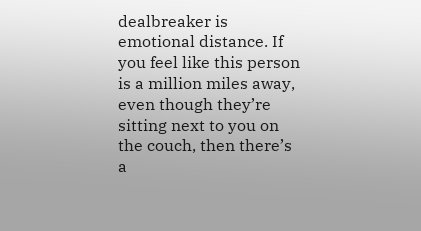dealbreaker is emotional distance. If you feel like this person is a million miles away, even though they’re sitting next to you on the couch, then there’s a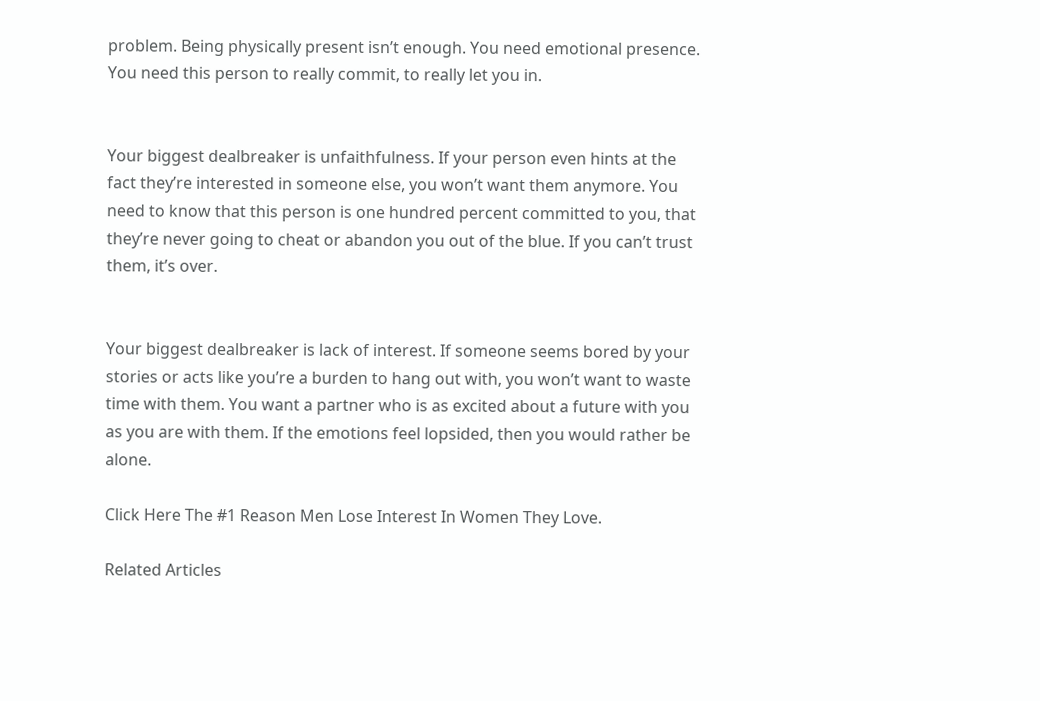problem. Being physically present isn’t enough. You need emotional presence. You need this person to really commit, to really let you in.


Your biggest dealbreaker is unfaithfulness. If your person even hints at the fact they’re interested in someone else, you won’t want them anymore. You need to know that this person is one hundred percent committed to you, that they’re never going to cheat or abandon you out of the blue. If you can’t trust them, it’s over.


Your biggest dealbreaker is lack of interest. If someone seems bored by your stories or acts like you’re a burden to hang out with, you won’t want to waste time with them. You want a partner who is as excited about a future with you as you are with them. If the emotions feel lopsided, then you would rather be alone.

Click Here The #1 Reason Men Lose Interest In Women They Love.

Related Articles